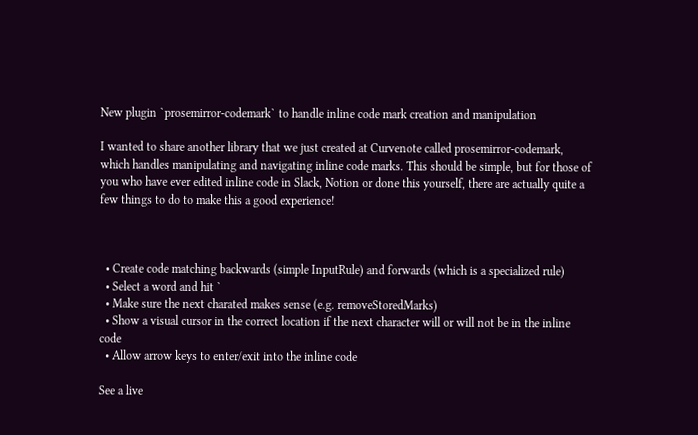New plugin `prosemirror-codemark` to handle inline code mark creation and manipulation

I wanted to share another library that we just created at Curvenote called prosemirror-codemark, which handles manipulating and navigating inline code marks. This should be simple, but for those of you who have ever edited inline code in Slack, Notion or done this yourself, there are actually quite a few things to do to make this a good experience!



  • Create code matching backwards (simple InputRule) and forwards (which is a specialized rule)
  • Select a word and hit `
  • Make sure the next charated makes sense (e.g. removeStoredMarks)
  • Show a visual cursor in the correct location if the next character will or will not be in the inline code
  • Allow arrow keys to enter/exit into the inline code

See a live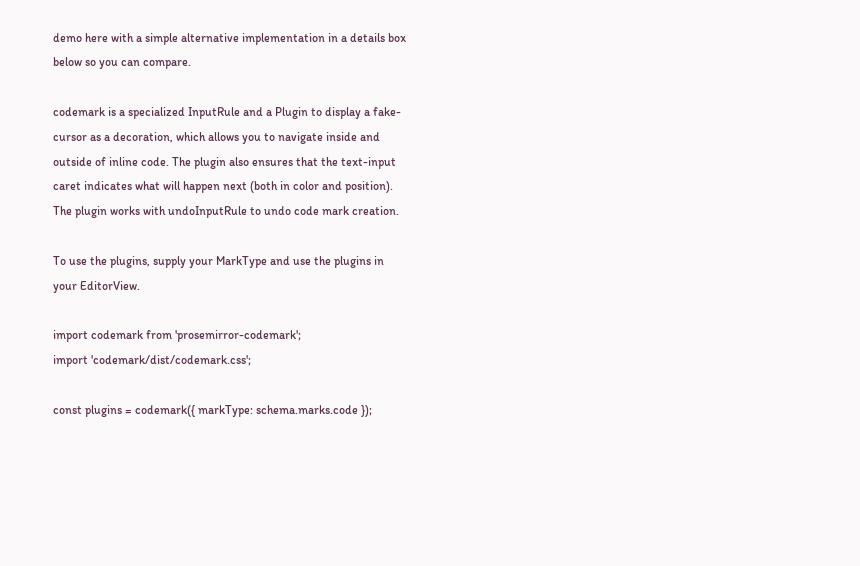demo here with a simple alternative implementation in a details box below so you can compare.

codemark is a specialized InputRule and a Plugin to display a fake-cursor as a decoration, which allows you to navigate inside and outside of inline code. The plugin also ensures that the text-input caret indicates what will happen next (both in color and position). The plugin works with undoInputRule to undo code mark creation.

To use the plugins, supply your MarkType and use the plugins in your EditorView.

import codemark from 'prosemirror-codemark';
import 'codemark/dist/codemark.css';

const plugins = codemark({ markType: schema.marks.code });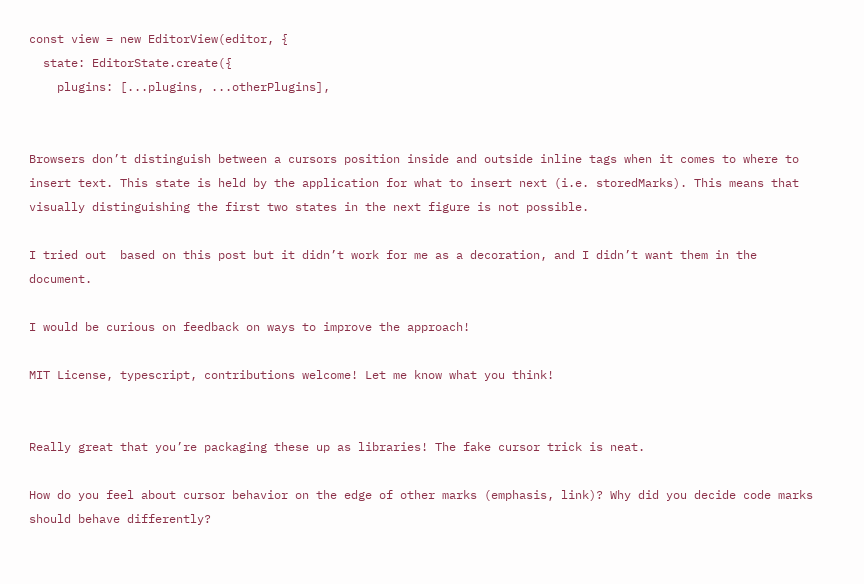const view = new EditorView(editor, {
  state: EditorState.create({
    plugins: [...plugins, ...otherPlugins],


Browsers don’t distinguish between a cursors position inside and outside inline tags when it comes to where to insert text. This state is held by the application for what to insert next (i.e. storedMarks). This means that visually distinguishing the first two states in the next figure is not possible.

I tried out  based on this post but it didn’t work for me as a decoration, and I didn’t want them in the document.

I would be curious on feedback on ways to improve the approach!

MIT License, typescript, contributions welcome! Let me know what you think!


Really great that you’re packaging these up as libraries! The fake cursor trick is neat.

How do you feel about cursor behavior on the edge of other marks (emphasis, link)? Why did you decide code marks should behave differently?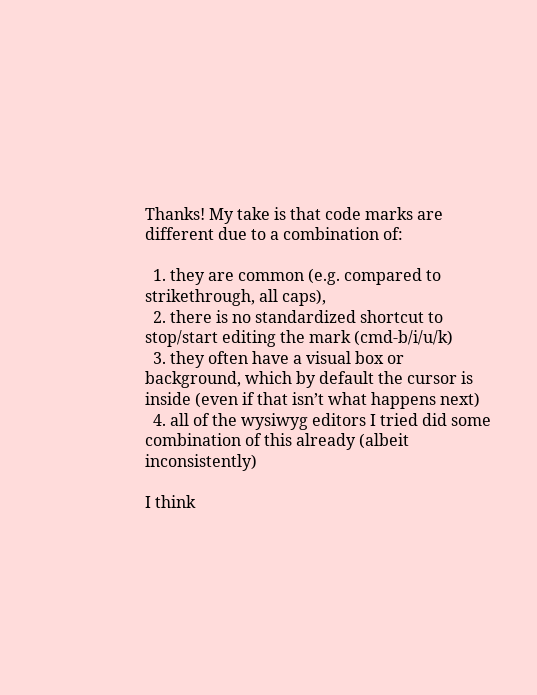Thanks! My take is that code marks are different due to a combination of:

  1. they are common (e.g. compared to strikethrough, all caps),
  2. there is no standardized shortcut to stop/start editing the mark (cmd-b/i/u/k)
  3. they often have a visual box or background, which by default the cursor is inside (even if that isn’t what happens next)
  4. all of the wysiwyg editors I tried did some combination of this already (albeit inconsistently)

I think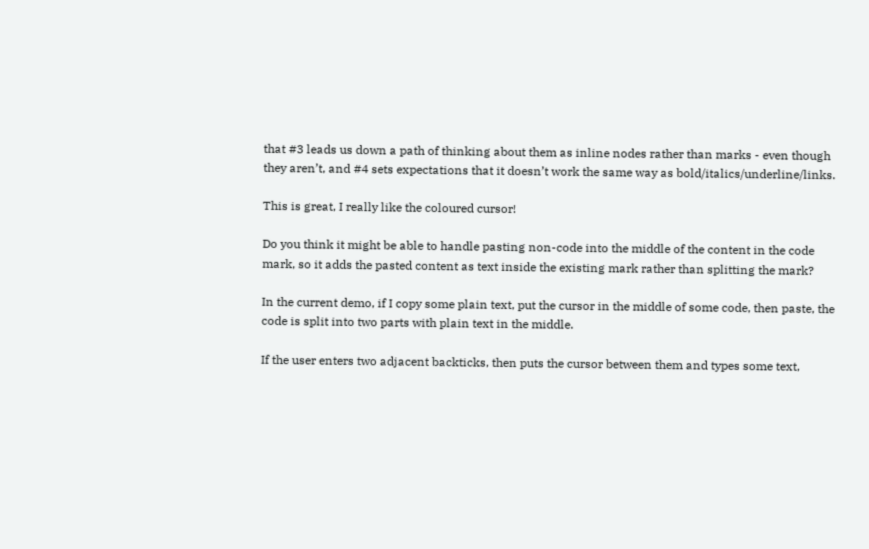that #3 leads us down a path of thinking about them as inline nodes rather than marks - even though they aren’t, and #4 sets expectations that it doesn’t work the same way as bold/italics/underline/links.

This is great, I really like the coloured cursor!

Do you think it might be able to handle pasting non-code into the middle of the content in the code mark, so it adds the pasted content as text inside the existing mark rather than splitting the mark?

In the current demo, if I copy some plain text, put the cursor in the middle of some code, then paste, the code is split into two parts with plain text in the middle.

If the user enters two adjacent backticks, then puts the cursor between them and types some text,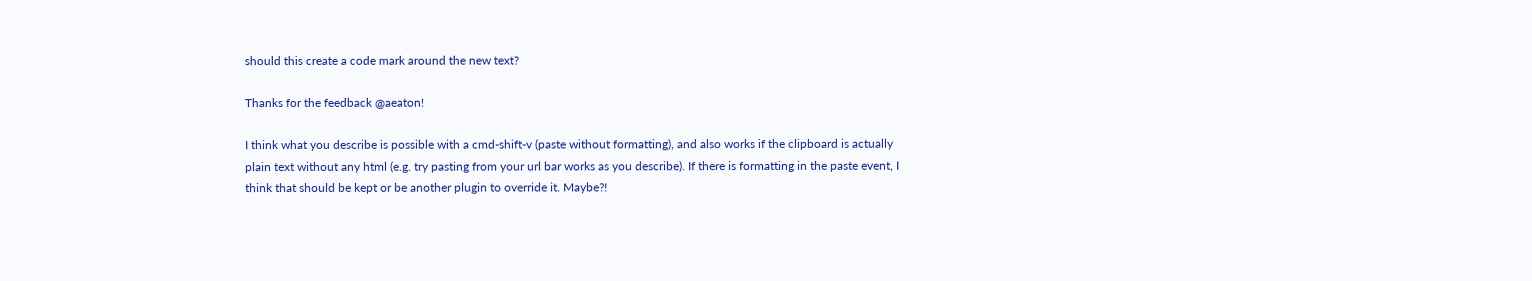should this create a code mark around the new text?

Thanks for the feedback @aeaton!

I think what you describe is possible with a cmd-shift-v (paste without formatting), and also works if the clipboard is actually plain text without any html (e.g. try pasting from your url bar works as you describe). If there is formatting in the paste event, I think that should be kept or be another plugin to override it. Maybe?!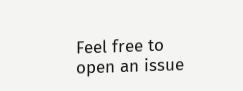Feel free to open an issue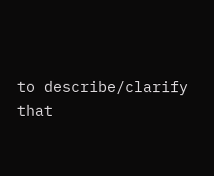to describe/clarify that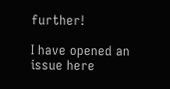further!

I have opened an issue here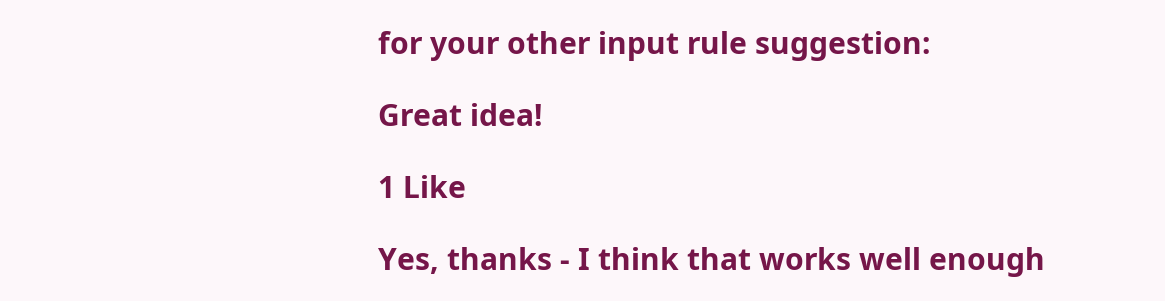for your other input rule suggestion:

Great idea!

1 Like

Yes, thanks - I think that works well enough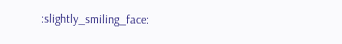:slightly_smiling_face: